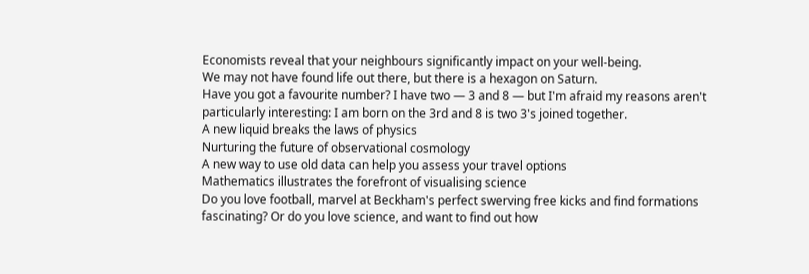Economists reveal that your neighbours significantly impact on your well-being.
We may not have found life out there, but there is a hexagon on Saturn.
Have you got a favourite number? I have two — 3 and 8 — but I'm afraid my reasons aren't particularly interesting: I am born on the 3rd and 8 is two 3's joined together.
A new liquid breaks the laws of physics
Nurturing the future of observational cosmology
A new way to use old data can help you assess your travel options
Mathematics illustrates the forefront of visualising science
Do you love football, marvel at Beckham's perfect swerving free kicks and find formations fascinating? Or do you love science, and want to find out how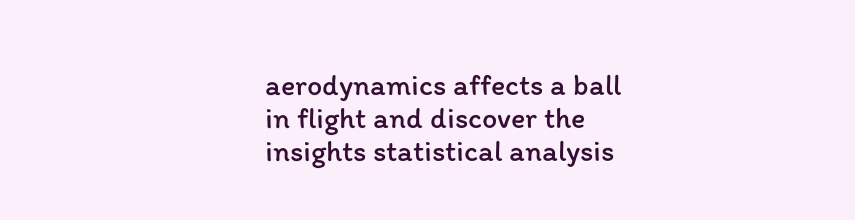aerodynamics affects a ball in flight and discover the insights statistical analysis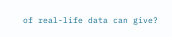of real-life data can give?